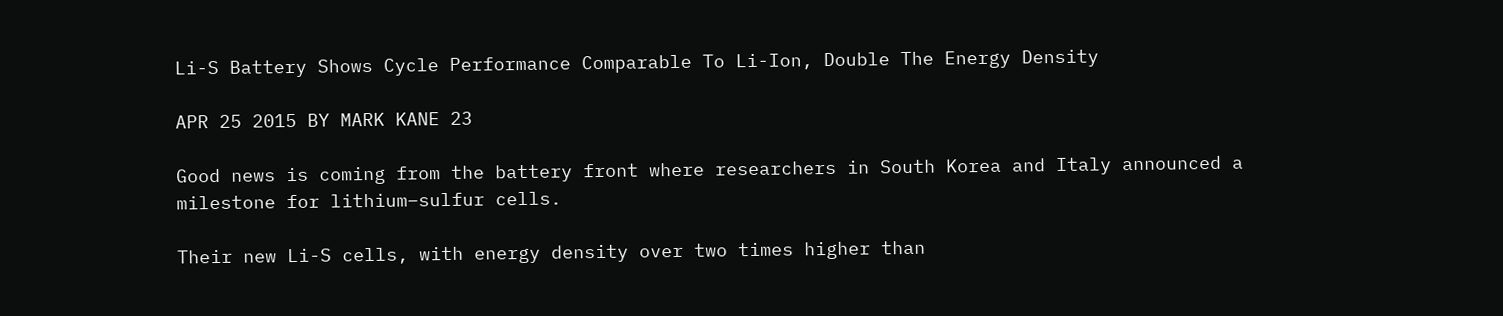Li-S Battery Shows Cycle Performance Comparable To Li-Ion, Double The Energy Density

APR 25 2015 BY MARK KANE 23

Good news is coming from the battery front where researchers in South Korea and Italy announced a milestone for lithium–sulfur cells.

Their new Li-S cells, with energy density over two times higher than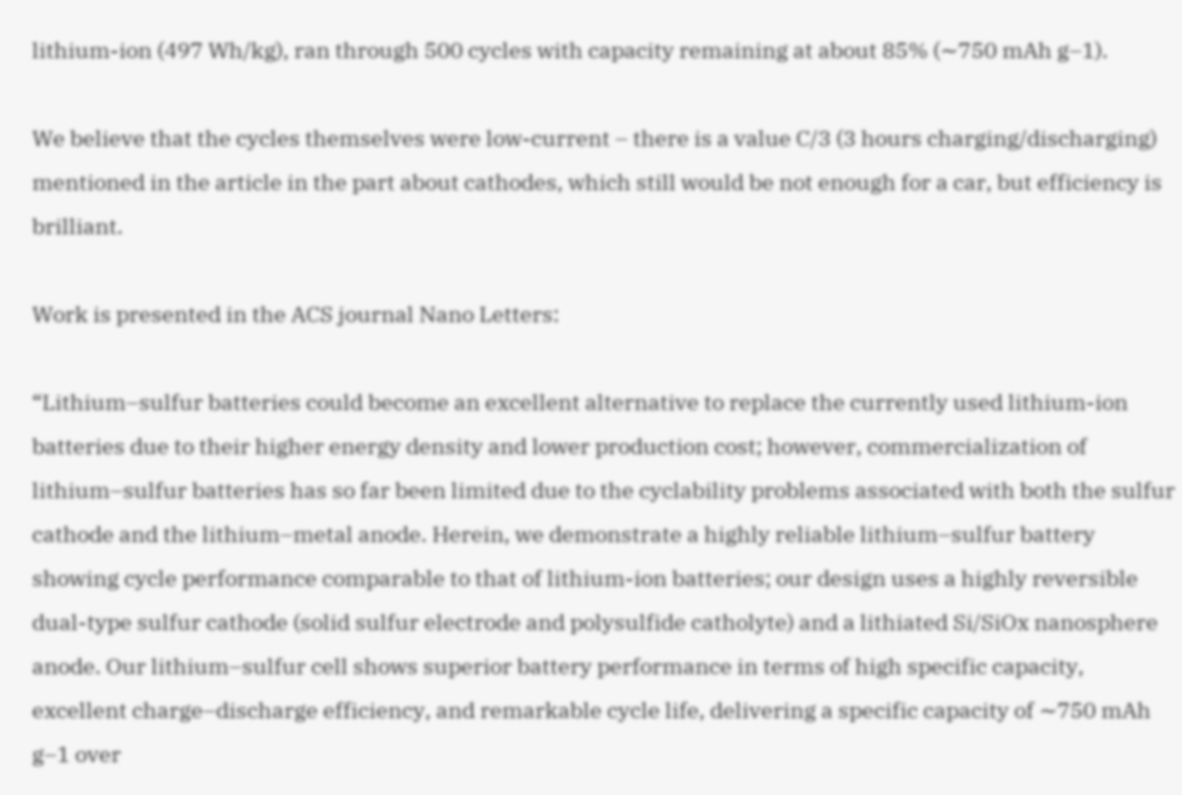lithium-ion (497 Wh/kg), ran through 500 cycles with capacity remaining at about 85% (∼750 mAh g–1).

We believe that the cycles themselves were low-current – there is a value C/3 (3 hours charging/discharging) mentioned in the article in the part about cathodes, which still would be not enough for a car, but efficiency is brilliant.

Work is presented in the ACS journal Nano Letters:

“Lithium–sulfur batteries could become an excellent alternative to replace the currently used lithium-ion batteries due to their higher energy density and lower production cost; however, commercialization of lithium–sulfur batteries has so far been limited due to the cyclability problems associated with both the sulfur cathode and the lithium–metal anode. Herein, we demonstrate a highly reliable lithium–sulfur battery showing cycle performance comparable to that of lithium-ion batteries; our design uses a highly reversible dual-type sulfur cathode (solid sulfur electrode and polysulfide catholyte) and a lithiated Si/SiOx nanosphere anode. Our lithium–sulfur cell shows superior battery performance in terms of high specific capacity, excellent charge–discharge efficiency, and remarkable cycle life, delivering a specific capacity of ∼750 mAh g–1 over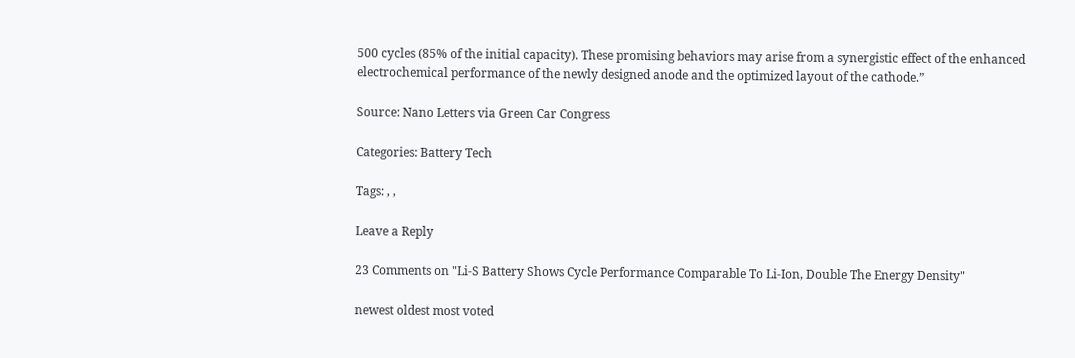500 cycles (85% of the initial capacity). These promising behaviors may arise from a synergistic effect of the enhanced electrochemical performance of the newly designed anode and the optimized layout of the cathode.”

Source: Nano Letters via Green Car Congress

Categories: Battery Tech

Tags: , ,

Leave a Reply

23 Comments on "Li-S Battery Shows Cycle Performance Comparable To Li-Ion, Double The Energy Density"

newest oldest most voted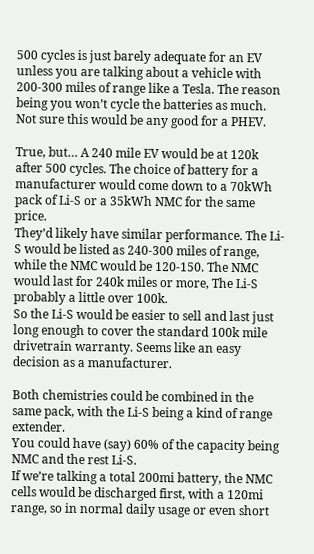500 cycles is just barely adequate for an EV unless you are talking about a vehicle with 200-300 miles of range like a Tesla. The reason being you won’t cycle the batteries as much. Not sure this would be any good for a PHEV.

True, but… A 240 mile EV would be at 120k after 500 cycles. The choice of battery for a manufacturer would come down to a 70kWh pack of Li-S or a 35kWh NMC for the same price.
They’d likely have similar performance. The Li-S would be listed as 240-300 miles of range, while the NMC would be 120-150. The NMC would last for 240k miles or more, The Li-S probably a little over 100k.
So the Li-S would be easier to sell and last just long enough to cover the standard 100k mile drivetrain warranty. Seems like an easy decision as a manufacturer.

Both chemistries could be combined in the same pack, with the Li-S being a kind of range extender.
You could have (say) 60% of the capacity being NMC and the rest Li-S.
If we’re talking a total 200mi battery, the NMC cells would be discharged first, with a 120mi range, so in normal daily usage or even short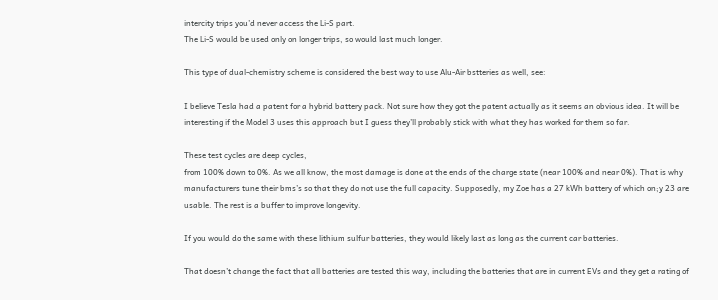intercity trips you’d never access the Li-S part.
The Li-S would be used only on longer trips, so would last much longer.

This type of dual-chemistry scheme is considered the best way to use Alu-Air bstteries as well, see:

I believe Tesla had a patent for a hybrid battery pack. Not sure how they got the patent actually as it seems an obvious idea. It will be interesting if the Model 3 uses this approach but I guess they’ll probably stick with what they has worked for them so far.

These test cycles are deep cycles,
from 100% down to 0%. As we all know, the most damage is done at the ends of the charge state (near 100% and near 0%). That is why manufacturers tune their bms’s so that they do not use the full capacity. Supposedly, my Zoe has a 27 kWh battery of which on;y 23 are usable. The rest is a buffer to improve longevity.

If you would do the same with these lithium sulfur batteries, they would likely last as long as the current car batteries.

That doesn’t change the fact that all batteries are tested this way, including the batteries that are in current EVs and they get a rating of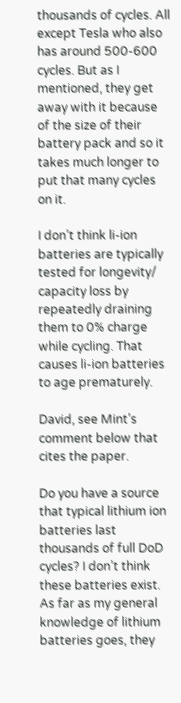thousands of cycles. All except Tesla who also has around 500-600 cycles. But as I mentioned, they get away with it because of the size of their battery pack and so it takes much longer to put that many cycles on it.

I don’t think li-ion batteries are typically tested for longevity/ capacity loss by repeatedly draining them to 0% charge while cycling. That causes li-ion batteries to age prematurely.

David, see Mint’s comment below that cites the paper.

Do you have a source that typical lithium ion batteries last thousands of full DoD cycles? I don’t think these batteries exist. As far as my general knowledge of lithium batteries goes, they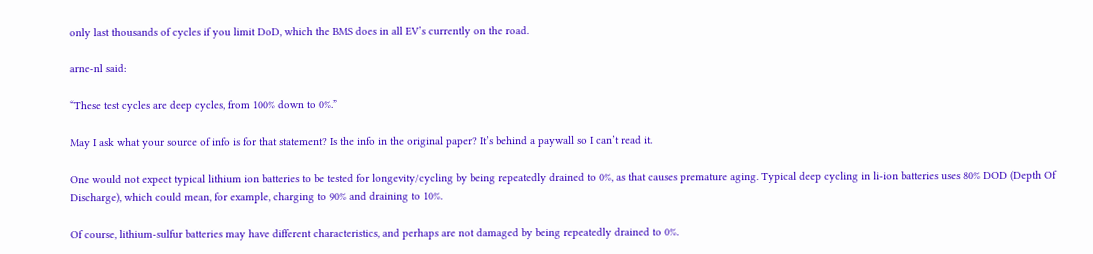only last thousands of cycles if you limit DoD, which the BMS does in all EV’s currently on the road.

arne-nl said:

“These test cycles are deep cycles, from 100% down to 0%.”

May I ask what your source of info is for that statement? Is the info in the original paper? It’s behind a paywall so I can’t read it.

One would not expect typical lithium ion batteries to be tested for longevity/cycling by being repeatedly drained to 0%, as that causes premature aging. Typical deep cycling in li-ion batteries uses 80% DOD (Depth Of Discharge), which could mean, for example, charging to 90% and draining to 10%.

Of course, lithium-sulfur batteries may have different characteristics, and perhaps are not damaged by being repeatedly drained to 0%.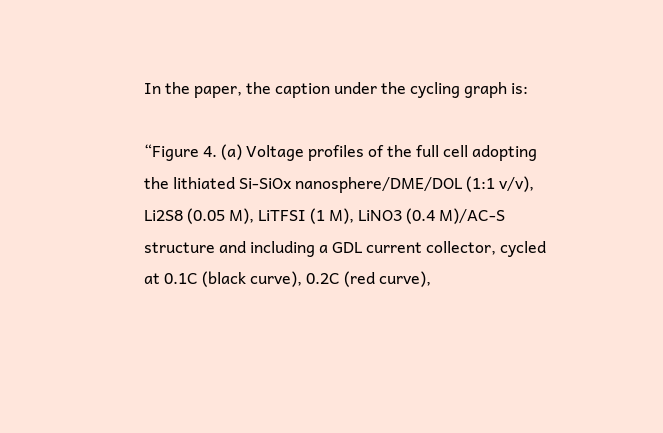In the paper, the caption under the cycling graph is:

“Figure 4. (a) Voltage profiles of the full cell adopting the lithiated Si-SiOx nanosphere/DME/DOL (1:1 v/v), Li2S8 (0.05 M), LiTFSI (1 M), LiNO3 (0.4 M)/AC-S structure and including a GDL current collector, cycled at 0.1C (black curve), 0.2C (red curve),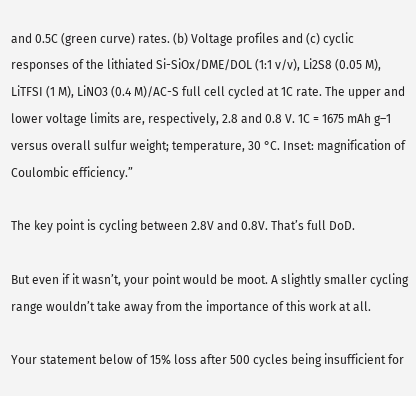and 0.5C (green curve) rates. (b) Voltage profiles and (c) cyclic responses of the lithiated Si-SiOx/DME/DOL (1:1 v/v), Li2S8 (0.05 M), LiTFSI (1 M), LiNO3 (0.4 M)/AC-S full cell cycled at 1C rate. The upper and lower voltage limits are, respectively, 2.8 and 0.8 V. 1C = 1675 mAh g–1 versus overall sulfur weight; temperature, 30 °C. Inset: magnification of Coulombic efficiency.”

The key point is cycling between 2.8V and 0.8V. That’s full DoD.

But even if it wasn’t, your point would be moot. A slightly smaller cycling range wouldn’t take away from the importance of this work at all.

Your statement below of 15% loss after 500 cycles being insufficient for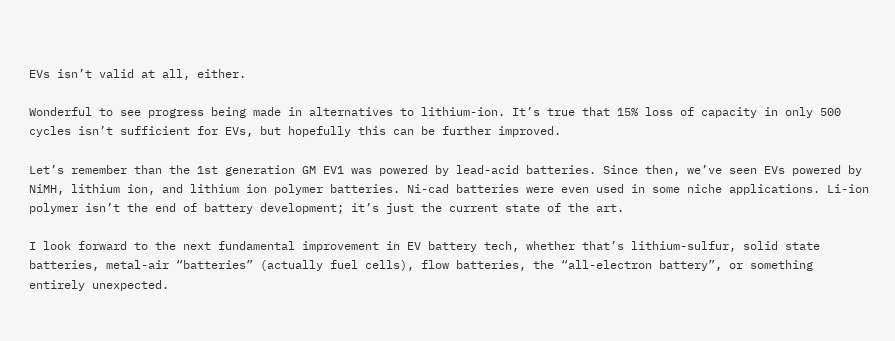EVs isn’t valid at all, either.

Wonderful to see progress being made in alternatives to lithium-ion. It’s true that 15% loss of capacity in only 500 cycles isn’t sufficient for EVs, but hopefully this can be further improved.

Let’s remember than the 1st generation GM EV1 was powered by lead-acid batteries. Since then, we’ve seen EVs powered by NiMH, lithium ion, and lithium ion polymer batteries. Ni-cad batteries were even used in some niche applications. Li-ion polymer isn’t the end of battery development; it’s just the current state of the art.

I look forward to the next fundamental improvement in EV battery tech, whether that’s lithium-sulfur, solid state batteries, metal-air “batteries” (actually fuel cells), flow batteries, the “all-electron battery”, or something entirely unexpected.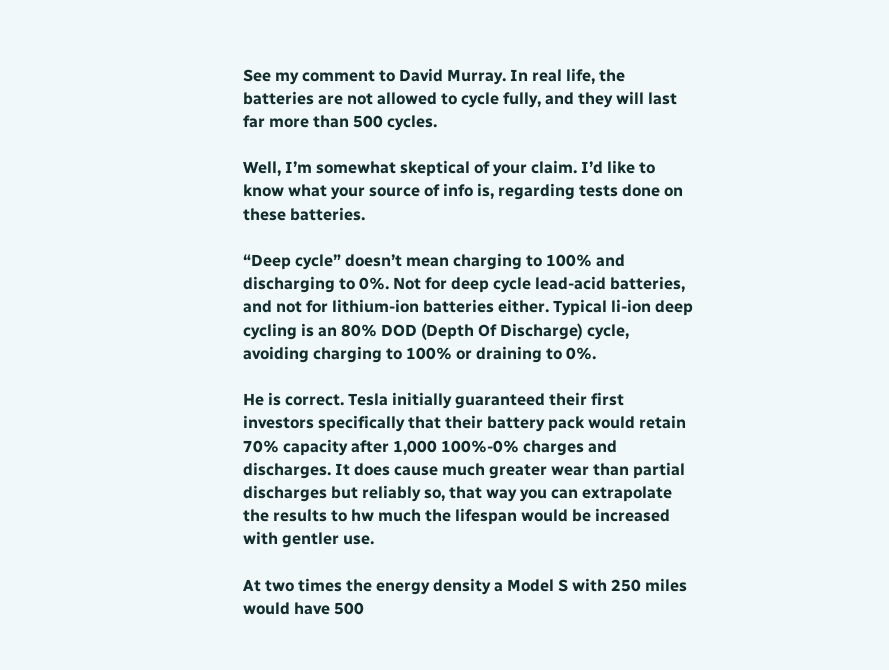See my comment to David Murray. In real life, the batteries are not allowed to cycle fully, and they will last far more than 500 cycles.

Well, I’m somewhat skeptical of your claim. I’d like to know what your source of info is, regarding tests done on these batteries.

“Deep cycle” doesn’t mean charging to 100% and discharging to 0%. Not for deep cycle lead-acid batteries, and not for lithium-ion batteries either. Typical li-ion deep cycling is an 80% DOD (Depth Of Discharge) cycle, avoiding charging to 100% or draining to 0%.

He is correct. Tesla initially guaranteed their first investors specifically that their battery pack would retain 70% capacity after 1,000 100%-0% charges and discharges. It does cause much greater wear than partial discharges but reliably so, that way you can extrapolate the results to hw much the lifespan would be increased with gentler use.

At two times the energy density a Model S with 250 miles would have 500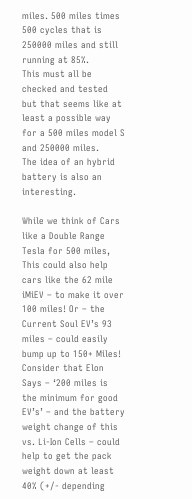miles. 500 miles times 500 cycles that is 250000 miles and still running at 85%.
This must all be checked and tested but that seems like at least a possible way for a 500 miles model S and 250000 miles.
The idea of an hybrid battery is also an interesting.

While we think of Cars like a Double Range Tesla for 500 miles, This could also help cars like the 62 mile iMiEV – to make it over 100 miles! Or – the Current Soul EV’s 93 miles – could easily bump up to 150+ Miles! Consider that Elon Says – ‘200 miles is the minimum for good EV’s’ – and the battery weight change of this vs. Li-Ion Cells – could help to get the pack weight down at least 40% (+/- depending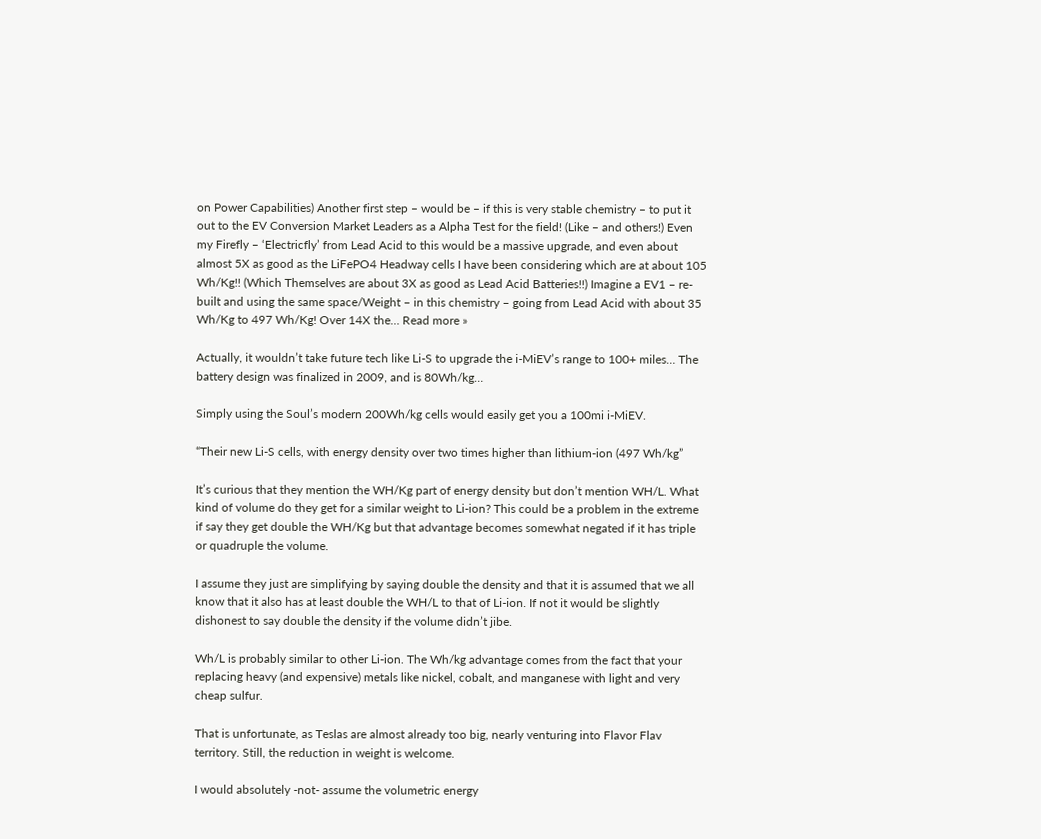on Power Capabilities) Another first step – would be – if this is very stable chemistry – to put it out to the EV Conversion Market Leaders as a Alpha Test for the field! (Like – and others!) Even my Firefly – ‘Electricfly’ from Lead Acid to this would be a massive upgrade, and even about almost 5X as good as the LiFePO4 Headway cells I have been considering which are at about 105 Wh/Kg!! (Which Themselves are about 3X as good as Lead Acid Batteries!!) Imagine a EV1 – re-built and using the same space/Weight – in this chemistry – going from Lead Acid with about 35 Wh/Kg to 497 Wh/Kg! Over 14X the… Read more »

Actually, it wouldn’t take future tech like Li-S to upgrade the i-MiEV’s range to 100+ miles… The battery design was finalized in 2009, and is 80Wh/kg…

Simply using the Soul’s modern 200Wh/kg cells would easily get you a 100mi i-MiEV.

“Their new Li-S cells, with energy density over two times higher than lithium-ion (497 Wh/kg”

It’s curious that they mention the WH/Kg part of energy density but don’t mention WH/L. What kind of volume do they get for a similar weight to Li-ion? This could be a problem in the extreme if say they get double the WH/Kg but that advantage becomes somewhat negated if it has triple or quadruple the volume.

I assume they just are simplifying by saying double the density and that it is assumed that we all know that it also has at least double the WH/L to that of Li-ion. If not it would be slightly dishonest to say double the density if the volume didn’t jibe.

Wh/L is probably similar to other Li-ion. The Wh/kg advantage comes from the fact that your replacing heavy (and expensive) metals like nickel, cobalt, and manganese with light and very cheap sulfur.

That is unfortunate, as Teslas are almost already too big, nearly venturing into Flavor Flav territory. Still, the reduction in weight is welcome.

I would absolutely -not- assume the volumetric energy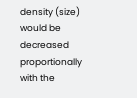density (size) would be decreased proportionally with the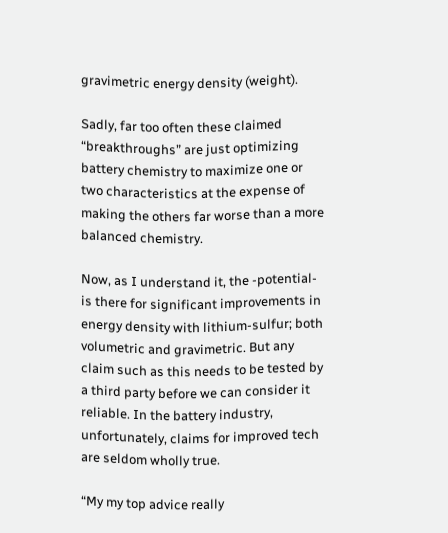gravimetric energy density (weight).

Sadly, far too often these claimed “breakthroughs” are just optimizing battery chemistry to maximize one or two characteristics at the expense of making the others far worse than a more balanced chemistry.

Now, as I understand it, the -potential- is there for significant improvements in energy density with lithium-sulfur; both volumetric and gravimetric. But any claim such as this needs to be tested by a third party before we can consider it reliable. In the battery industry, unfortunately, claims for improved tech are seldom wholly true.

“My my top advice really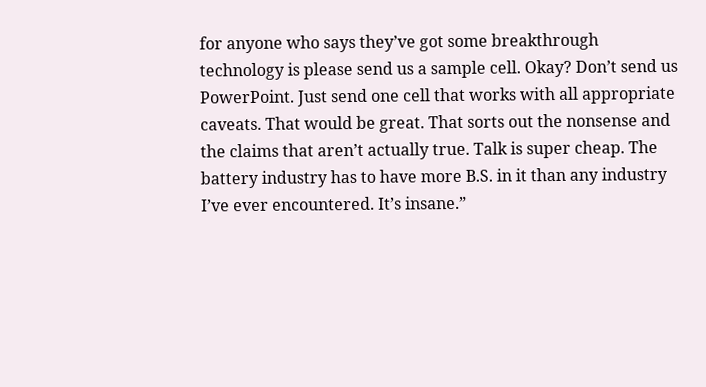for anyone who says they’ve got some breakthrough technology is please send us a sample cell. Okay? Don’t send us PowerPoint. Just send one cell that works with all appropriate caveats. That would be great. That sorts out the nonsense and the claims that aren’t actually true. Talk is super cheap. The battery industry has to have more B.S. in it than any industry I’ve ever encountered. It’s insane.”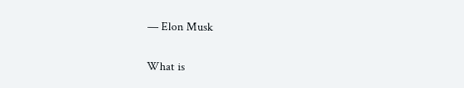— Elon Musk

What is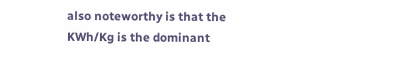also noteworthy is that the KWh/Kg is the dominant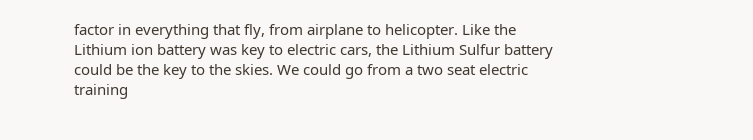factor in everything that fly, from airplane to helicopter. Like the Lithium ion battery was key to electric cars, the Lithium Sulfur battery could be the key to the skies. We could go from a two seat electric training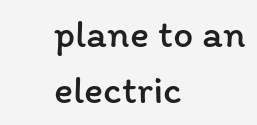plane to an electric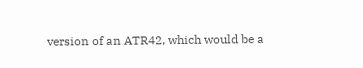version of an ATR42, which would be a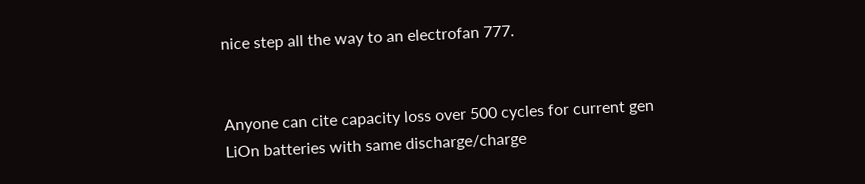nice step all the way to an electrofan 777.


Anyone can cite capacity loss over 500 cycles for current gen LiOn batteries with same discharge/charge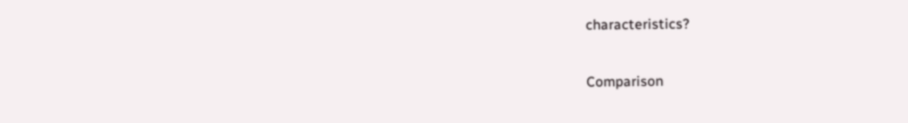characteristics?

Comparison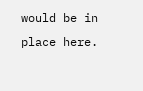would be in place here.